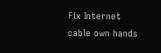Fix Internet cable own hands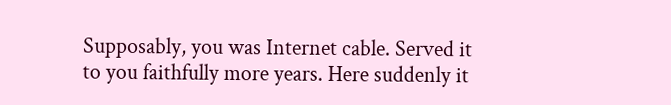Supposably, you was Internet cable. Served it to you faithfully more years. Here suddenly it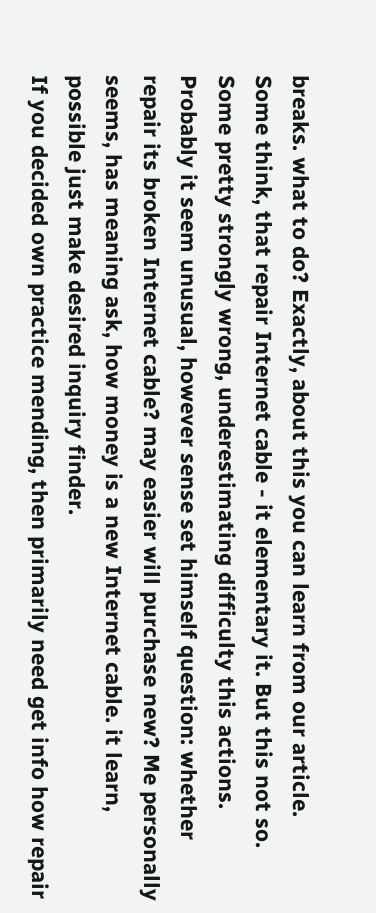breaks. what to do? Exactly, about this you can learn from our article.
Some think, that repair Internet cable - it elementary it. But this not so. Some pretty strongly wrong, underestimating difficulty this actions.
Probably it seem unusual, however sense set himself question: whether repair its broken Internet cable? may easier will purchase new? Me personally seems, has meaning ask, how money is a new Internet cable. it learn, possible just make desired inquiry finder.
If you decided own practice mending, then primarily need get info how repair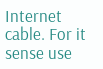Internet cable. For it sense use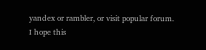yandex or rambler, or visit popular forum.
I hope this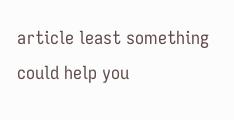article least something could help you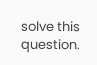solve this question.